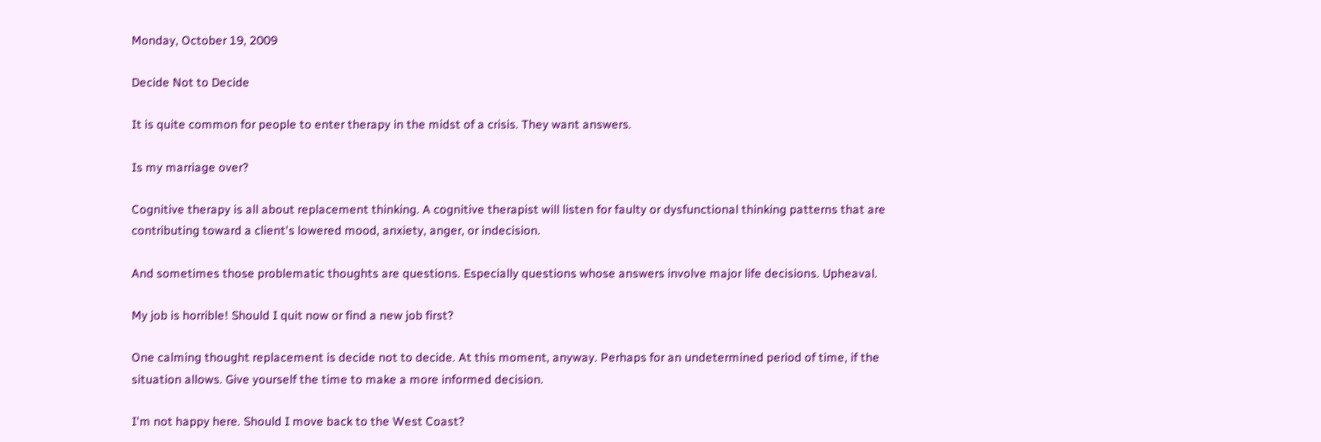Monday, October 19, 2009

Decide Not to Decide

It is quite common for people to enter therapy in the midst of a crisis. They want answers.

Is my marriage over?

Cognitive therapy is all about replacement thinking. A cognitive therapist will listen for faulty or dysfunctional thinking patterns that are contributing toward a client's lowered mood, anxiety, anger, or indecision.

And sometimes those problematic thoughts are questions. Especially questions whose answers involve major life decisions. Upheaval.

My job is horrible! Should I quit now or find a new job first?

One calming thought replacement is decide not to decide. At this moment, anyway. Perhaps for an undetermined period of time, if the situation allows. Give yourself the time to make a more informed decision.

I'm not happy here. Should I move back to the West Coast?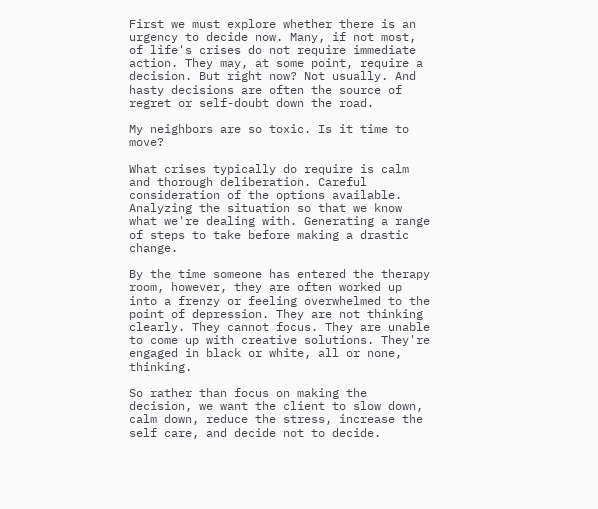First we must explore whether there is an urgency to decide now. Many, if not most, of life's crises do not require immediate action. They may, at some point, require a decision. But right now? Not usually. And hasty decisions are often the source of regret or self-doubt down the road.

My neighbors are so toxic. Is it time to move?

What crises typically do require is calm and thorough deliberation. Careful consideration of the options available. Analyzing the situation so that we know what we're dealing with. Generating a range of steps to take before making a drastic change.

By the time someone has entered the therapy room, however, they are often worked up into a frenzy or feeling overwhelmed to the point of depression. They are not thinking clearly. They cannot focus. They are unable to come up with creative solutions. They're engaged in black or white, all or none, thinking.

So rather than focus on making the decision, we want the client to slow down, calm down, reduce the stress, increase the self care, and decide not to decide.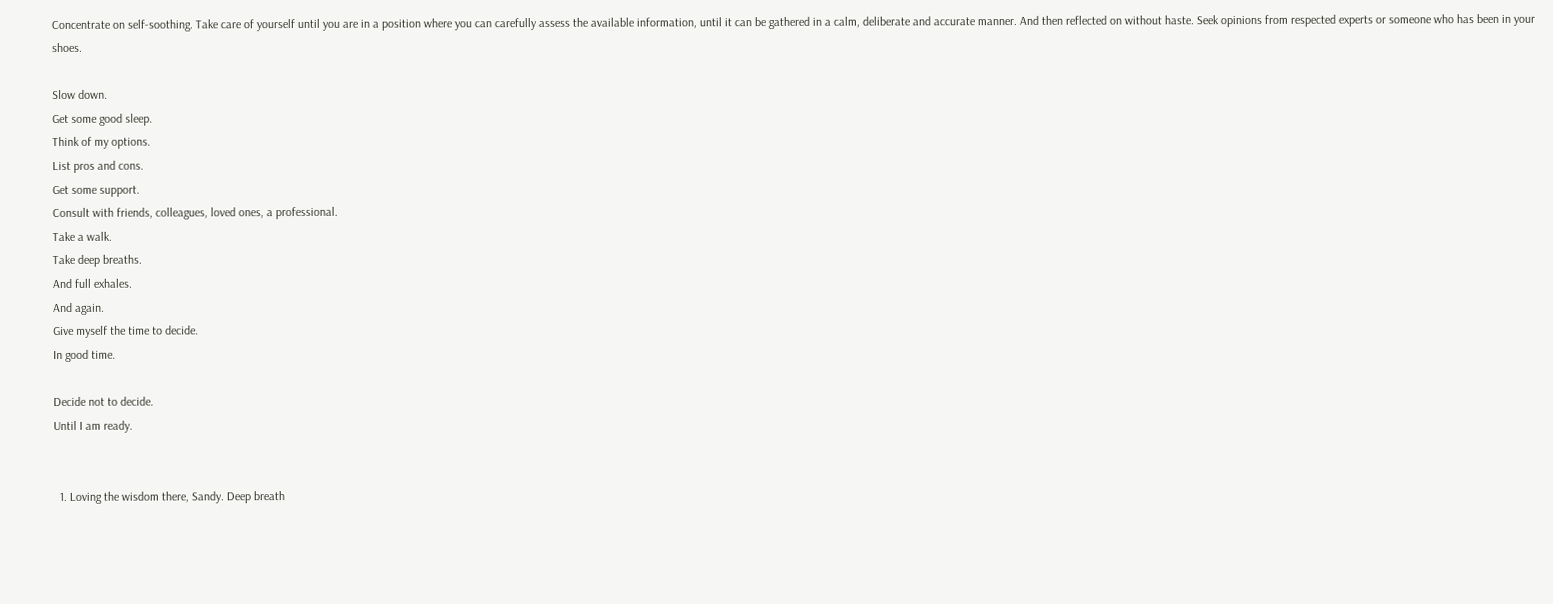Concentrate on self-soothing. Take care of yourself until you are in a position where you can carefully assess the available information, until it can be gathered in a calm, deliberate and accurate manner. And then reflected on without haste. Seek opinions from respected experts or someone who has been in your shoes.

Slow down.
Get some good sleep.
Think of my options.
List pros and cons.
Get some support.
Consult with friends, colleagues, loved ones, a professional.
Take a walk.
Take deep breaths.
And full exhales.
And again.
Give myself the time to decide.
In good time.

Decide not to decide.
Until I am ready.


  1. Loving the wisdom there, Sandy. Deep breath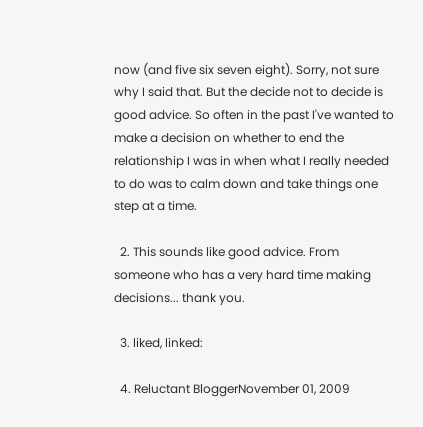now (and five six seven eight). Sorry, not sure why I said that. But the decide not to decide is good advice. So often in the past I've wanted to make a decision on whether to end the relationship I was in when what I really needed to do was to calm down and take things one step at a time.

  2. This sounds like good advice. From someone who has a very hard time making decisions... thank you.

  3. liked, linked:

  4. Reluctant BloggerNovember 01, 2009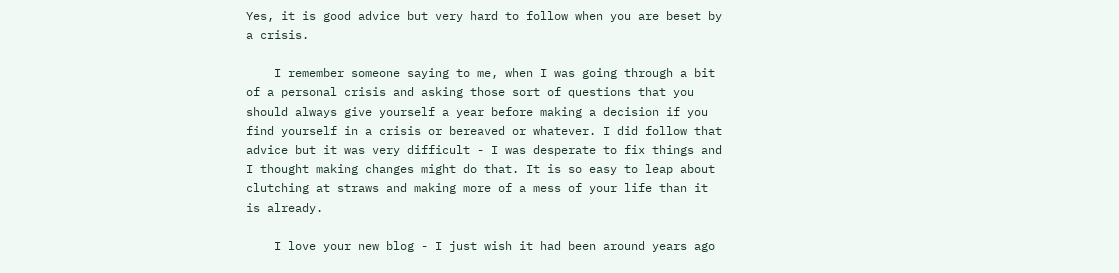Yes, it is good advice but very hard to follow when you are beset by a crisis.

    I remember someone saying to me, when I was going through a bit of a personal crisis and asking those sort of questions that you should always give yourself a year before making a decision if you find yourself in a crisis or bereaved or whatever. I did follow that advice but it was very difficult - I was desperate to fix things and I thought making changes might do that. It is so easy to leap about clutching at straws and making more of a mess of your life than it is already.

    I love your new blog - I just wish it had been around years ago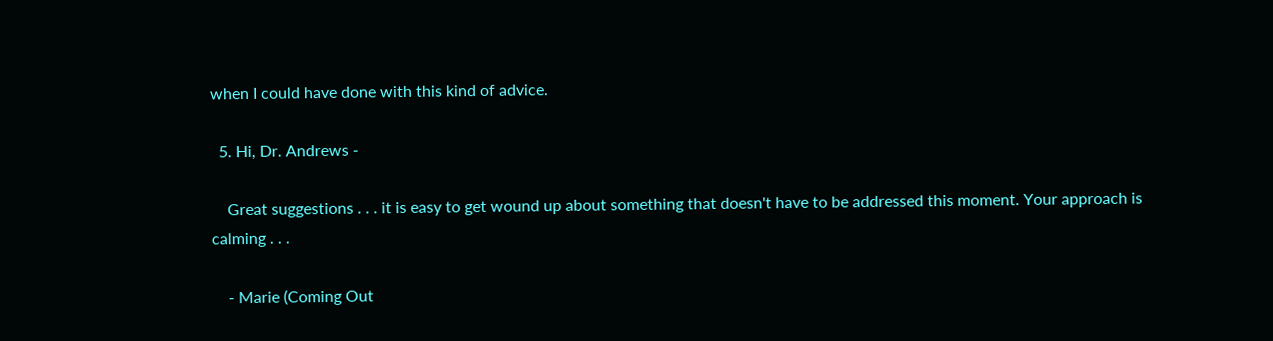when I could have done with this kind of advice.

  5. Hi, Dr. Andrews -

    Great suggestions . . . it is easy to get wound up about something that doesn't have to be addressed this moment. Your approach is calming . . .

    - Marie (Coming Out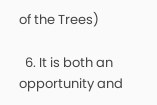of the Trees)

  6. It is both an opportunity and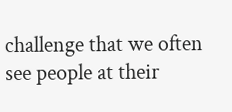challenge that we often see people at their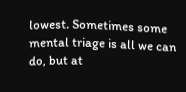lowest. Sometimes some mental triage is all we can do, but at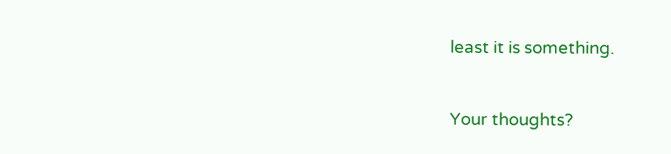least it is something.


Your thoughts?